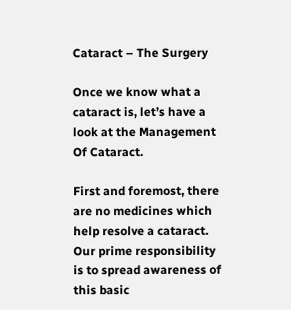Cataract – The Surgery

Once we know what a cataract is, let’s have a look at the Management Of Cataract.

First and foremost, there are no medicines which help resolve a cataract. Our prime responsibility is to spread awareness of this basic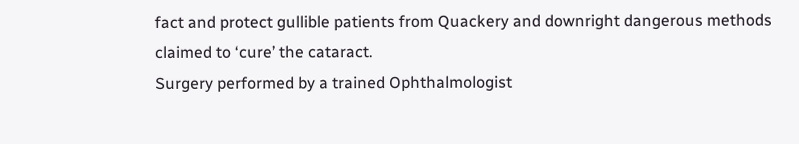fact and protect gullible patients from Quackery and downright dangerous methods claimed to ‘cure’ the cataract.
Surgery performed by a trained Ophthalmologist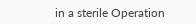in a sterile Operation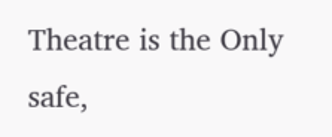Theatre is the Only safe,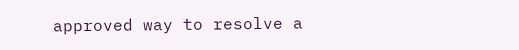approved way to resolve a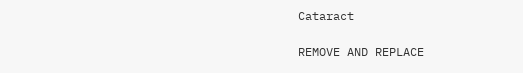Cataract

REMOVE AND REPLACE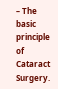– The basic principle of Cataract Surgery.